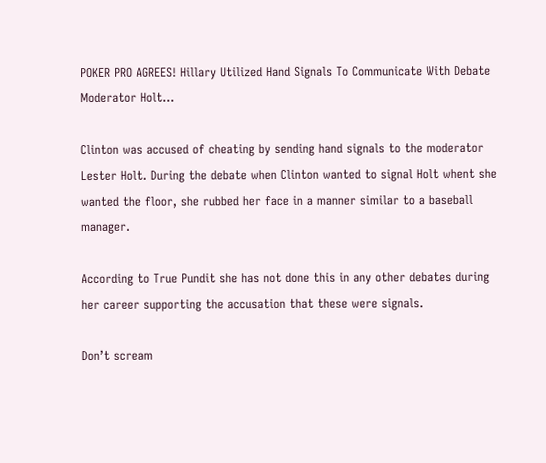POKER PRO AGREES! Hillary Utilized Hand Signals To Communicate With Debate Moderator Holt…

Clinton was accused of cheating by sending hand signals to the moderator Lester Holt. During the debate when Clinton wanted to signal Holt whent she wanted the floor, she rubbed her face in a manner similar to a baseball manager.

According to True Pundit she has not done this in any other debates during her career supporting the accusation that these were signals.

Don’t scream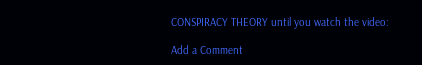CONSPIRACY THEORY until you watch the video:

Add a Comment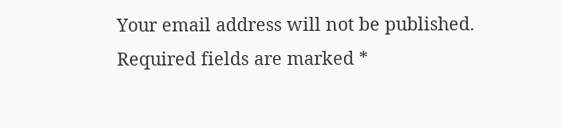Your email address will not be published. Required fields are marked *